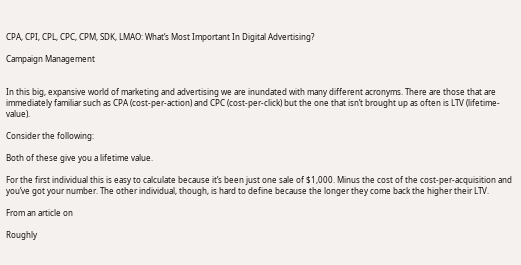CPA, CPI, CPL, CPC, CPM, SDK, LMAO: What’s Most Important In Digital Advertising?

Campaign Management


In this big, expansive world of marketing and advertising we are inundated with many different acronyms. There are those that are immediately familiar such as CPA (cost-per-action) and CPC (cost-per-click) but the one that isn’t brought up as often is LTV (lifetime-value).

Consider the following:

Both of these give you a lifetime value.

For the first individual this is easy to calculate because it’s been just one sale of $1,000. Minus the cost of the cost-per-acquisition and you’ve got your number. The other individual, though, is hard to define because the longer they come back the higher their LTV.

From an article on

Roughly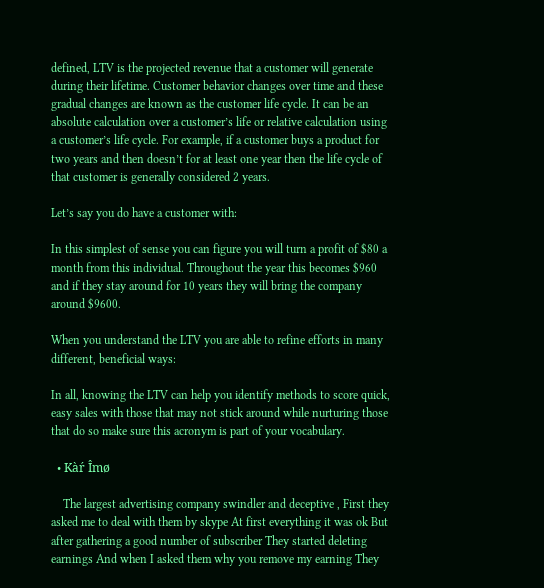defined, LTV is the projected revenue that a customer will generate during their lifetime. Customer behavior changes over time and these gradual changes are known as the customer life cycle. It can be an absolute calculation over a customer’s life or relative calculation using a customer’s life cycle. For example, if a customer buys a product for two years and then doesn’t for at least one year then the life cycle of that customer is generally considered 2 years.

Let’s say you do have a customer with:

In this simplest of sense you can figure you will turn a profit of $80 a month from this individual. Throughout the year this becomes $960 and if they stay around for 10 years they will bring the company around $9600.

When you understand the LTV you are able to refine efforts in many different, beneficial ways:

In all, knowing the LTV can help you identify methods to score quick, easy sales with those that may not stick around while nurturing those that do so make sure this acronym is part of your vocabulary.

  • Kàŕ Îmø

    The largest advertising company swindler and deceptive , First they asked me to deal with them by skype At first everything it was ok But after gathering a good number of subscriber They started deleting earnings And when I asked them why you remove my earning They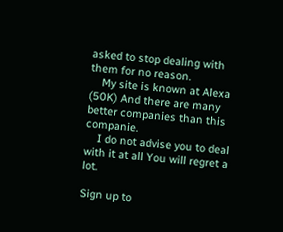asked to stop dealing with them for no reason.
    My site is known at Alexa (50K) And there are many better companies than this companie.
    I do not advise you to deal with it at all You will regret a lot.

Sign up to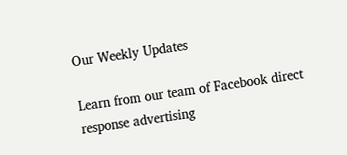Our Weekly Updates

Learn from our team of Facebook direct response advertising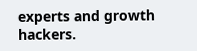experts and growth hackers.